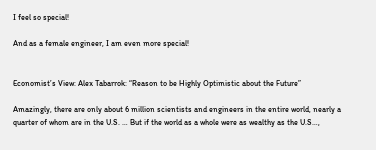I feel so special!

And as a female engineer, I am even more special!


Economist’s View: Alex Tabarrok: “Reason to be Highly Optimistic about the Future”

Amazingly, there are only about 6 million scientists and engineers in the entire world, nearly a quarter of whom are in the U.S. … But if the world as a whole were as wealthy as the U.S…,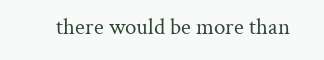there would be more than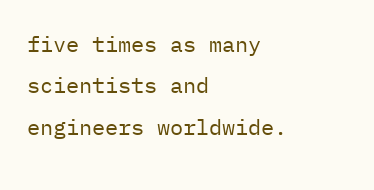five times as many scientists and engineers worldwide.